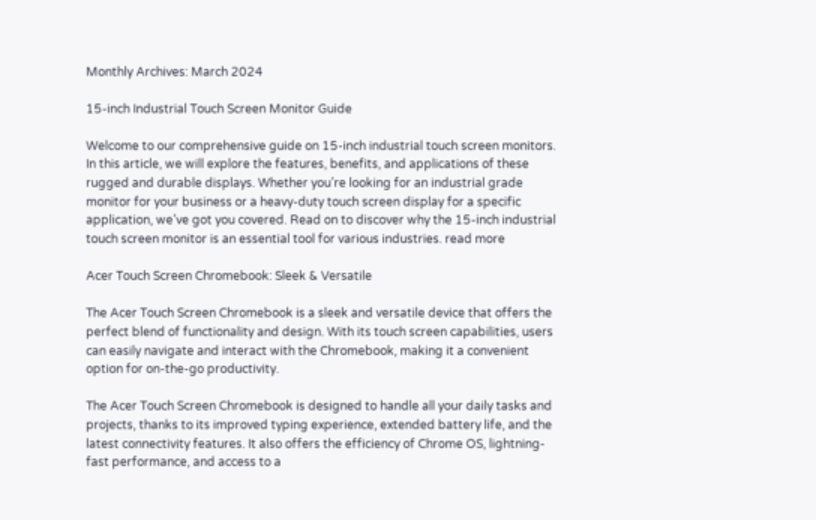Monthly Archives: March 2024

15-inch Industrial Touch Screen Monitor Guide

Welcome to our comprehensive guide on 15-inch industrial touch screen monitors. In this article, we will explore the features, benefits, and applications of these rugged and durable displays. Whether you’re looking for an industrial grade monitor for your business or a heavy-duty touch screen display for a specific application, we’ve got you covered. Read on to discover why the 15-inch industrial touch screen monitor is an essential tool for various industries. read more

Acer Touch Screen Chromebook: Sleek & Versatile

The Acer Touch Screen Chromebook is a sleek and versatile device that offers the perfect blend of functionality and design. With its touch screen capabilities, users can easily navigate and interact with the Chromebook, making it a convenient option for on-the-go productivity.

The Acer Touch Screen Chromebook is designed to handle all your daily tasks and projects, thanks to its improved typing experience, extended battery life, and the latest connectivity features. It also offers the efficiency of Chrome OS, lightning-fast performance, and access to a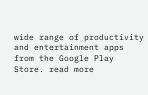wide range of productivity and entertainment apps from the Google Play Store. read more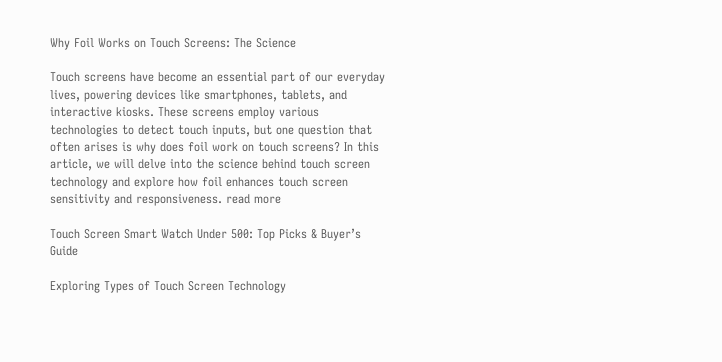Why Foil Works on Touch Screens: The Science

Touch screens have become an essential part of our everyday lives, powering devices like smartphones, tablets, and interactive kiosks. These screens employ various technologies to detect touch inputs, but one question that often arises is why does foil work on touch screens? In this article, we will delve into the science behind touch screen technology and explore how foil enhances touch screen sensitivity and responsiveness. read more

Touch Screen Smart Watch Under 500: Top Picks & Buyer’s Guide

Exploring Types of Touch Screen Technology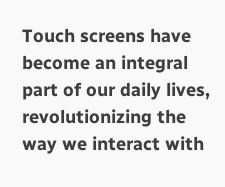Touch screens have become an integral part of our daily lives, revolutionizing the way we interact with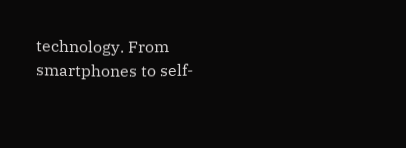technology. From smartphones to self-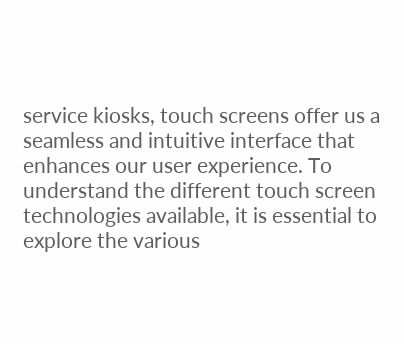service kiosks, touch screens offer us a seamless and intuitive interface that enhances our user experience. To understand the different touch screen technologies available, it is essential to explore the various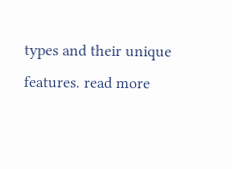types and their unique features. read more